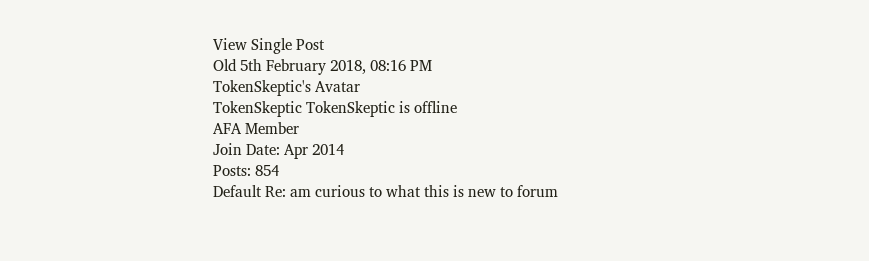View Single Post
Old 5th February 2018, 08:16 PM
TokenSkeptic's Avatar
TokenSkeptic TokenSkeptic is offline
AFA Member
Join Date: Apr 2014
Posts: 854
Default Re: am curious to what this is new to forum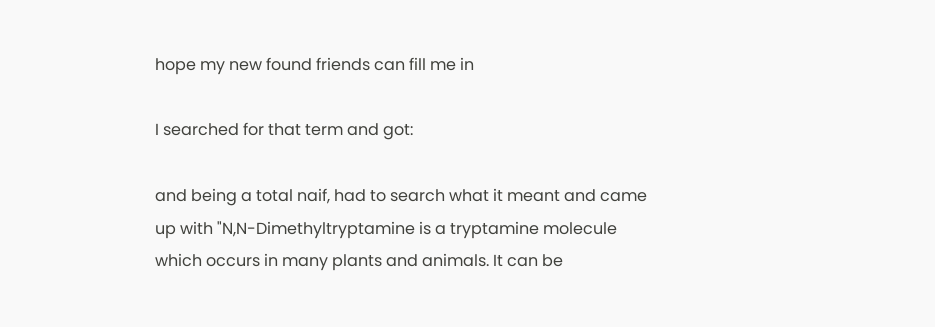hope my new found friends can fill me in

I searched for that term and got:

and being a total naif, had to search what it meant and came up with "N,N-Dimethyltryptamine is a tryptamine molecule which occurs in many plants and animals. It can be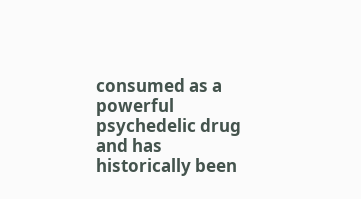consumed as a powerful psychedelic drug and has historically been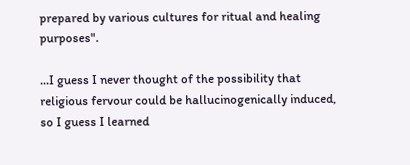prepared by various cultures for ritual and healing purposes".

...I guess I never thought of the possibility that religious fervour could be hallucinogenically induced, so I guess I learned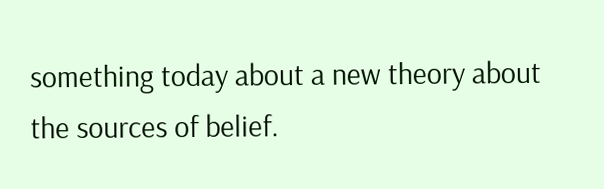something today about a new theory about the sources of belief.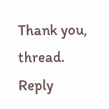Thank you, thread.
Reply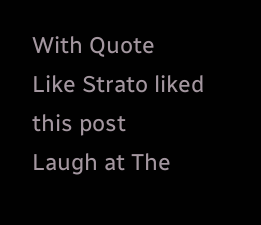With Quote
Like Strato liked this post
Laugh at The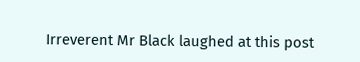Irreverent Mr Black laughed at this post